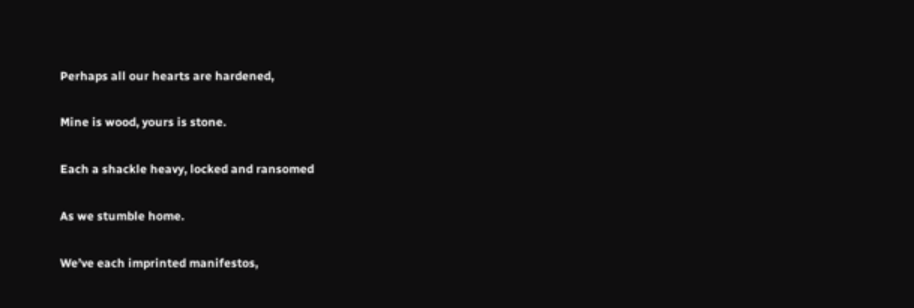Perhaps all our hearts are hardened,

Mine is wood, yours is stone.

Each a shackle heavy, locked and ransomed

As we stumble home.

We’ve each imprinted manifestos,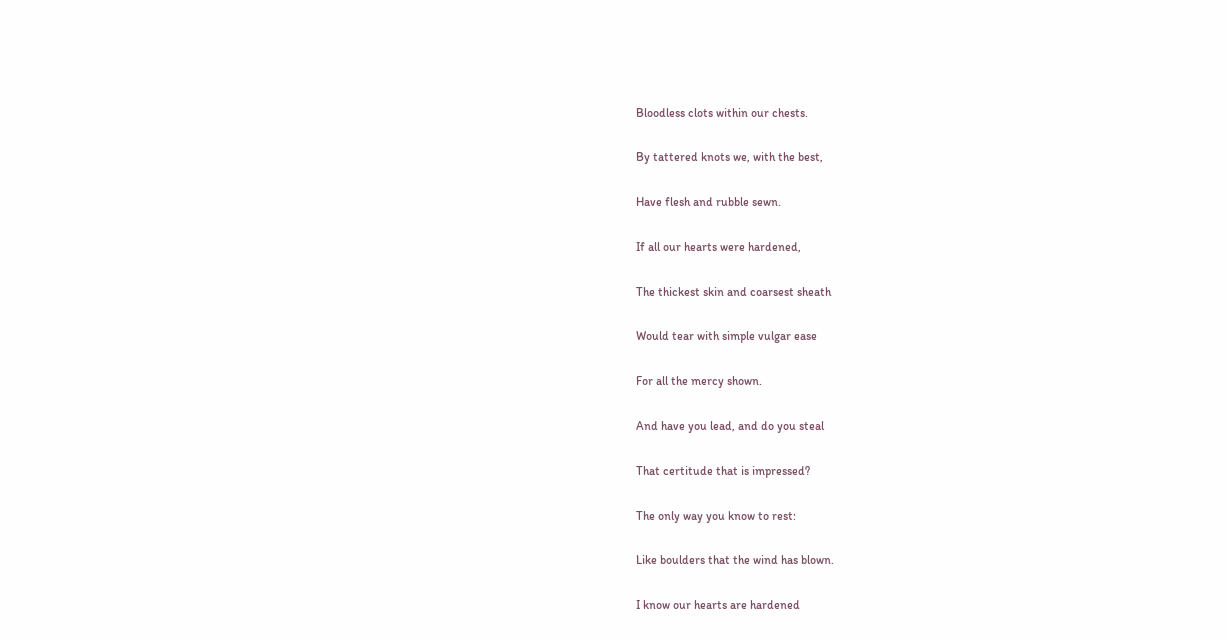Bloodless clots within our chests.

By tattered knots we, with the best,

Have flesh and rubble sewn.

If all our hearts were hardened,

The thickest skin and coarsest sheath

Would tear with simple vulgar ease

For all the mercy shown.

And have you lead, and do you steal

That certitude that is impressed?

The only way you know to rest:

Like boulders that the wind has blown.

I know our hearts are hardened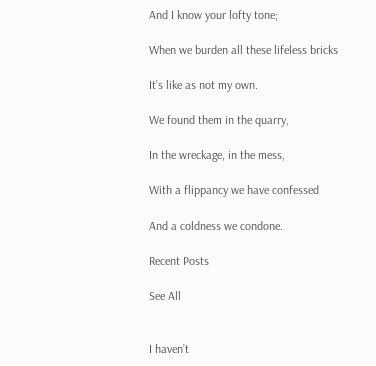And I know your lofty tone;

When we burden all these lifeless bricks

It’s like as not my own.

We found them in the quarry,

In the wreckage, in the mess,

With a flippancy we have confessed

And a coldness we condone.

Recent Posts

See All


I haven’t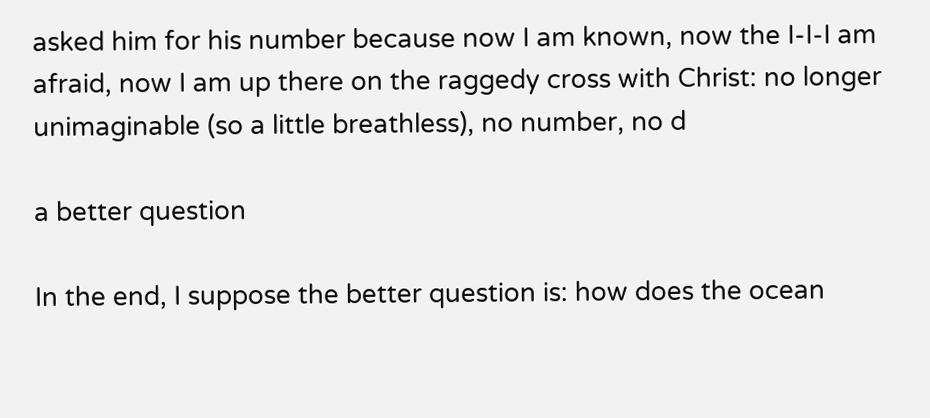asked him for his number because now I am known, now the I-I-I am afraid, now I am up there on the raggedy cross with Christ: no longer unimaginable (so a little breathless), no number, no d

a better question

In the end, I suppose the better question is: how does the ocean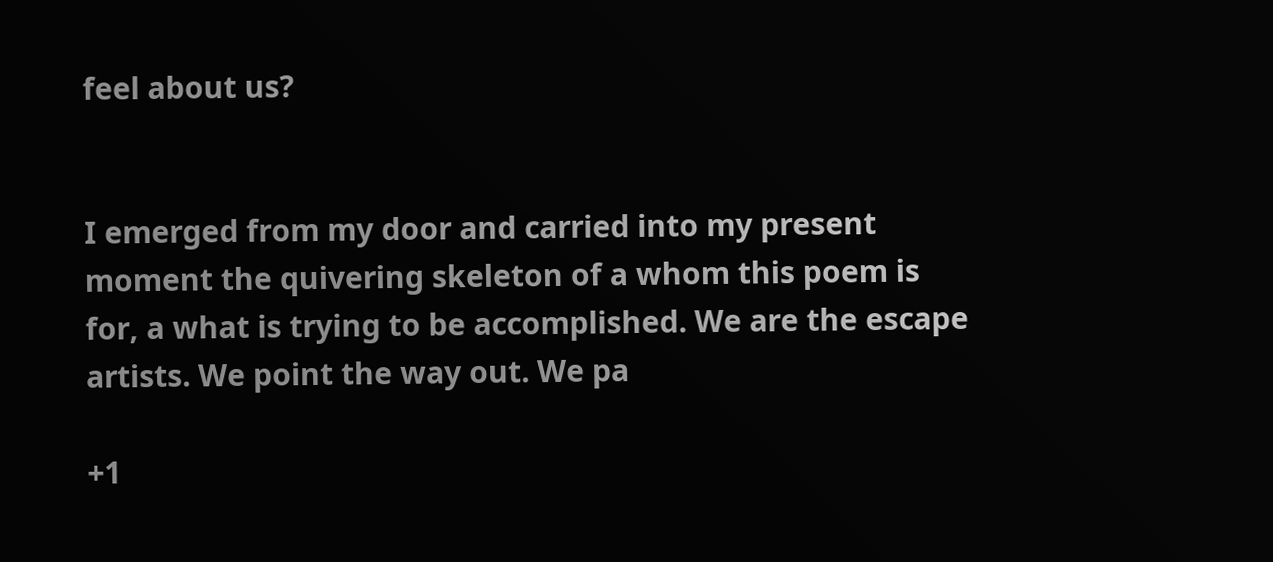feel about us?


I emerged from my door and carried into my present moment the quivering skeleton of a whom this poem is for, a what is trying to be accomplished. We are the escape artists. We point the way out. We pa

+1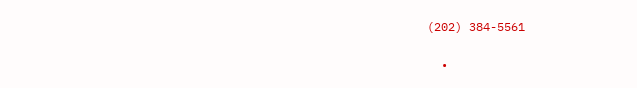(202) 384-5561

  •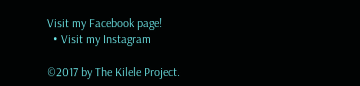Visit my Facebook page!
  • Visit my Instagram

©2017 by The Kilele Project.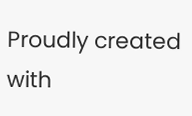Proudly created with